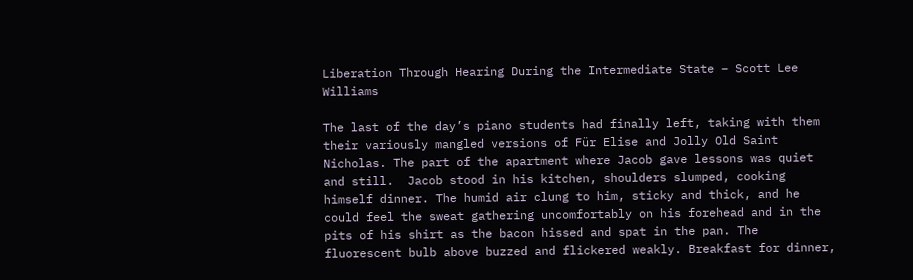Liberation Through Hearing During the Intermediate State – Scott Lee Williams

The last of the day’s piano students had finally left, taking with them their variously mangled versions of Für Elise and Jolly Old Saint Nicholas. The part of the apartment where Jacob gave lessons was quiet and still.  Jacob stood in his kitchen, shoulders slumped, cooking himself dinner. The humid air clung to him, sticky and thick, and he could feel the sweat gathering uncomfortably on his forehead and in the pits of his shirt as the bacon hissed and spat in the pan. The fluorescent bulb above buzzed and flickered weakly. Breakfast for dinner,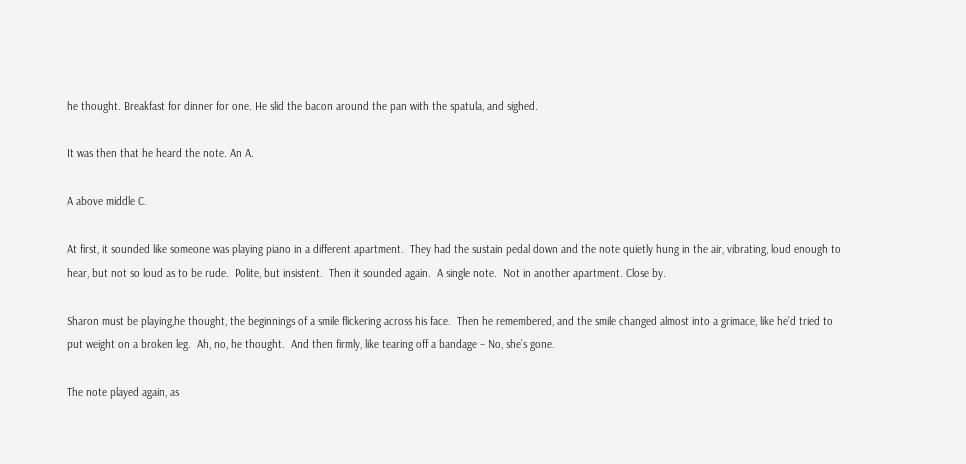he thought. Breakfast for dinner for one. He slid the bacon around the pan with the spatula, and sighed.

It was then that he heard the note. An A.

A above middle C.

At first, it sounded like someone was playing piano in a different apartment.  They had the sustain pedal down and the note quietly hung in the air, vibrating, loud enough to hear, but not so loud as to be rude.  Polite, but insistent.  Then it sounded again.  A single note.  Not in another apartment. Close by.

Sharon must be playing,he thought, the beginnings of a smile flickering across his face.  Then he remembered, and the smile changed almost into a grimace, like he’d tried to put weight on a broken leg.  Ah, no, he thought.  And then firmly, like tearing off a bandage – No, she’s gone.

The note played again, as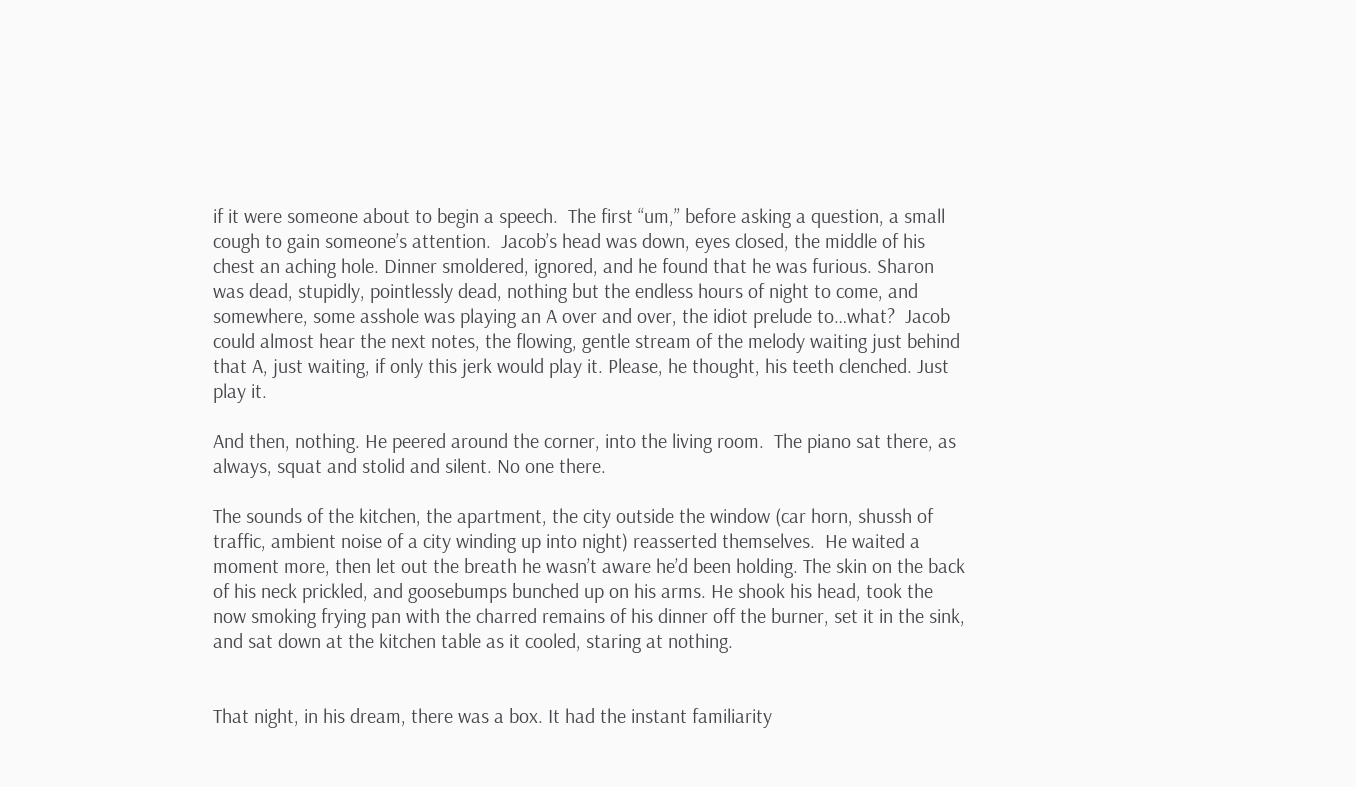if it were someone about to begin a speech.  The first “um,” before asking a question, a small cough to gain someone’s attention.  Jacob’s head was down, eyes closed, the middle of his chest an aching hole. Dinner smoldered, ignored, and he found that he was furious. Sharon was dead, stupidly, pointlessly dead, nothing but the endless hours of night to come, and somewhere, some asshole was playing an A over and over, the idiot prelude to…what?  Jacob could almost hear the next notes, the flowing, gentle stream of the melody waiting just behind that A, just waiting, if only this jerk would play it. Please, he thought, his teeth clenched. Just play it.

And then, nothing. He peered around the corner, into the living room.  The piano sat there, as always, squat and stolid and silent. No one there.

The sounds of the kitchen, the apartment, the city outside the window (car horn, shussh of traffic, ambient noise of a city winding up into night) reasserted themselves.  He waited a moment more, then let out the breath he wasn’t aware he’d been holding. The skin on the back of his neck prickled, and goosebumps bunched up on his arms. He shook his head, took the now smoking frying pan with the charred remains of his dinner off the burner, set it in the sink, and sat down at the kitchen table as it cooled, staring at nothing.


That night, in his dream, there was a box. It had the instant familiarity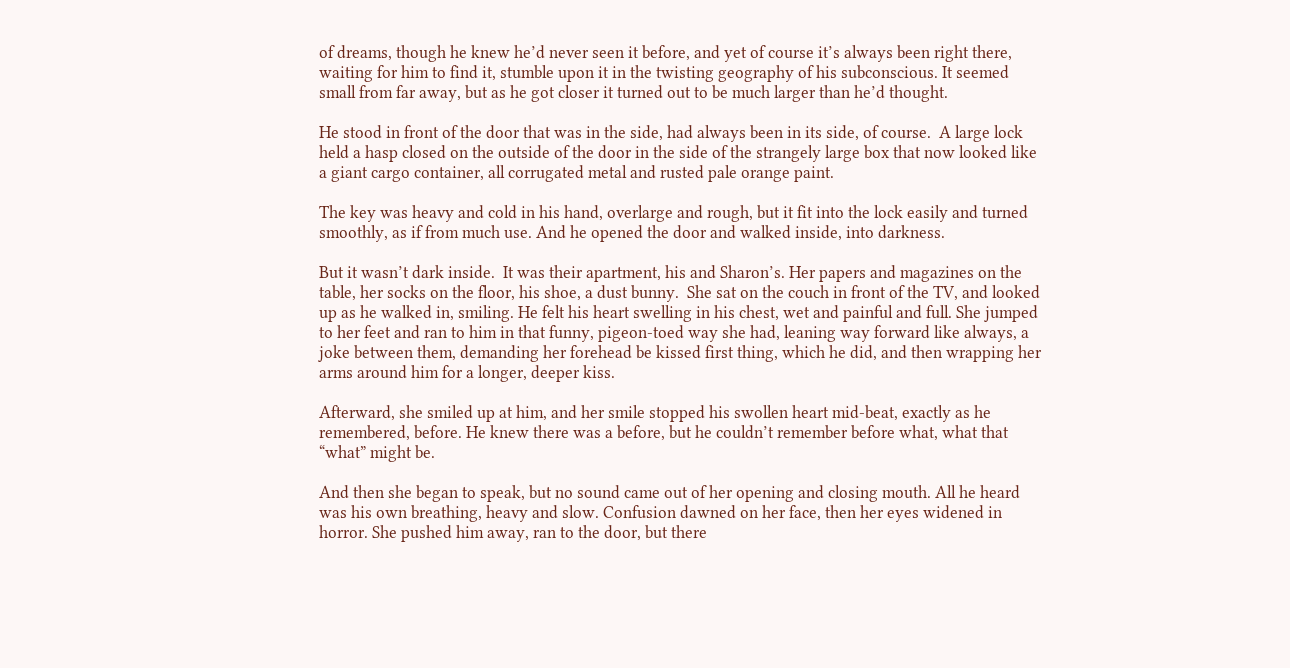of dreams, though he knew he’d never seen it before, and yet of course it’s always been right there, waiting for him to find it, stumble upon it in the twisting geography of his subconscious. It seemed small from far away, but as he got closer it turned out to be much larger than he’d thought.

He stood in front of the door that was in the side, had always been in its side, of course.  A large lock held a hasp closed on the outside of the door in the side of the strangely large box that now looked like a giant cargo container, all corrugated metal and rusted pale orange paint.

The key was heavy and cold in his hand, overlarge and rough, but it fit into the lock easily and turned smoothly, as if from much use. And he opened the door and walked inside, into darkness.

But it wasn’t dark inside.  It was their apartment, his and Sharon’s. Her papers and magazines on the table, her socks on the floor, his shoe, a dust bunny.  She sat on the couch in front of the TV, and looked up as he walked in, smiling. He felt his heart swelling in his chest, wet and painful and full. She jumped to her feet and ran to him in that funny, pigeon-toed way she had, leaning way forward like always, a joke between them, demanding her forehead be kissed first thing, which he did, and then wrapping her arms around him for a longer, deeper kiss.

Afterward, she smiled up at him, and her smile stopped his swollen heart mid-beat, exactly as he remembered, before. He knew there was a before, but he couldn’t remember before what, what that “what” might be.

And then she began to speak, but no sound came out of her opening and closing mouth. All he heard was his own breathing, heavy and slow. Confusion dawned on her face, then her eyes widened in horror. She pushed him away, ran to the door, but there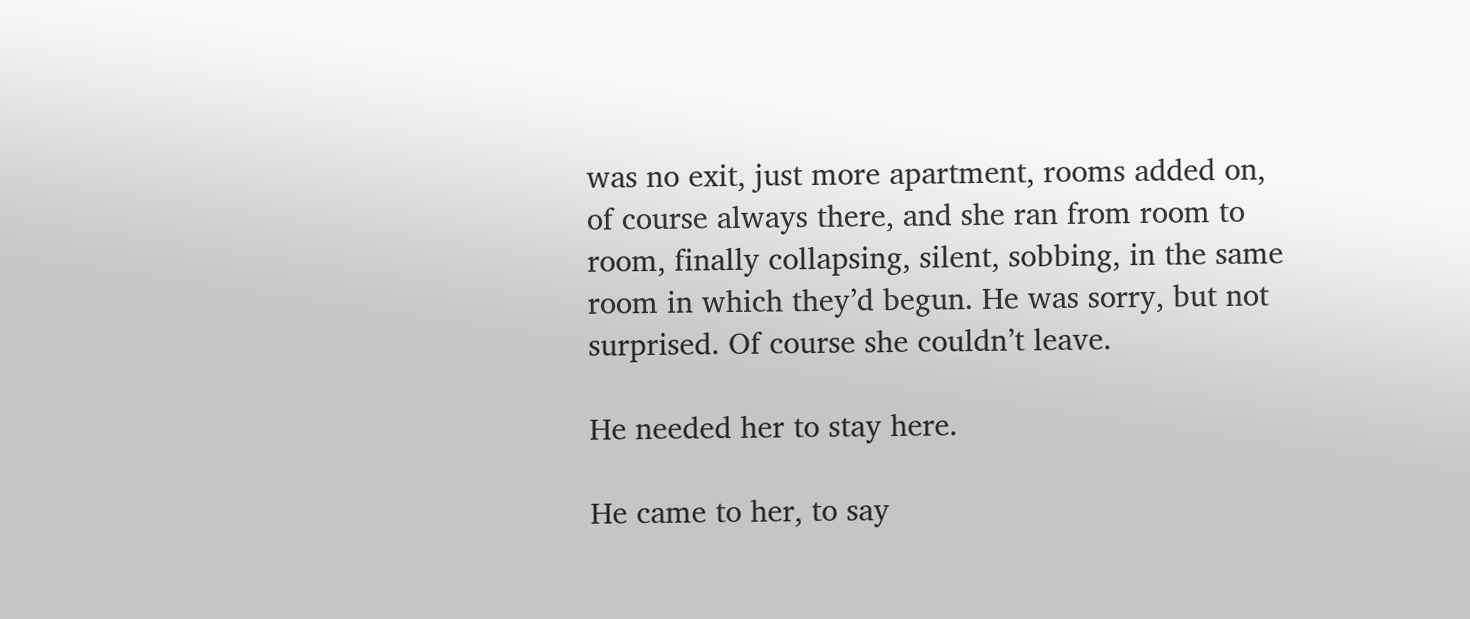was no exit, just more apartment, rooms added on, of course always there, and she ran from room to room, finally collapsing, silent, sobbing, in the same room in which they’d begun. He was sorry, but not surprised. Of course she couldn’t leave.

He needed her to stay here.

He came to her, to say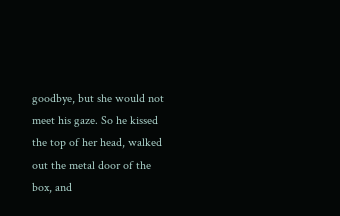goodbye, but she would not meet his gaze. So he kissed the top of her head, walked out the metal door of the box, and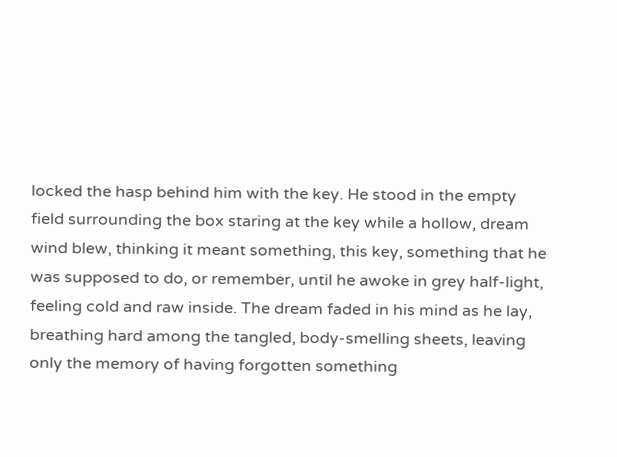locked the hasp behind him with the key. He stood in the empty field surrounding the box staring at the key while a hollow, dream wind blew, thinking it meant something, this key, something that he was supposed to do, or remember, until he awoke in grey half-light, feeling cold and raw inside. The dream faded in his mind as he lay, breathing hard among the tangled, body-smelling sheets, leaving only the memory of having forgotten something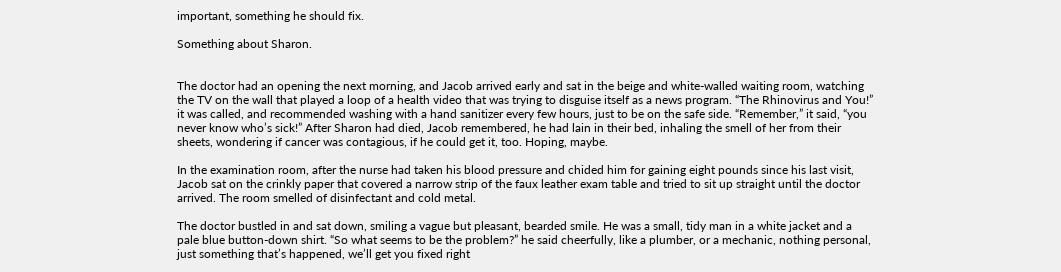important, something he should fix.

Something about Sharon.


The doctor had an opening the next morning, and Jacob arrived early and sat in the beige and white-walled waiting room, watching the TV on the wall that played a loop of a health video that was trying to disguise itself as a news program. “The Rhinovirus and You!” it was called, and recommended washing with a hand sanitizer every few hours, just to be on the safe side. “Remember,” it said, “you never know who’s sick!” After Sharon had died, Jacob remembered, he had lain in their bed, inhaling the smell of her from their sheets, wondering if cancer was contagious, if he could get it, too. Hoping, maybe.

In the examination room, after the nurse had taken his blood pressure and chided him for gaining eight pounds since his last visit, Jacob sat on the crinkly paper that covered a narrow strip of the faux leather exam table and tried to sit up straight until the doctor arrived. The room smelled of disinfectant and cold metal.

The doctor bustled in and sat down, smiling a vague but pleasant, bearded smile. He was a small, tidy man in a white jacket and a pale blue button-down shirt. “So what seems to be the problem?” he said cheerfully, like a plumber, or a mechanic, nothing personal, just something that’s happened, we’ll get you fixed right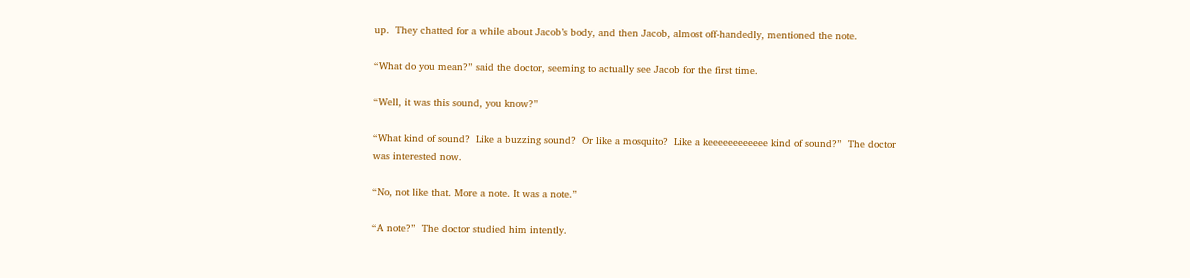up.  They chatted for a while about Jacob’s body, and then Jacob, almost off-handedly, mentioned the note.

“What do you mean?” said the doctor, seeming to actually see Jacob for the first time.

“Well, it was this sound, you know?”

“What kind of sound?  Like a buzzing sound?  Or like a mosquito?  Like a keeeeeeeeeeee kind of sound?”  The doctor was interested now.

“No, not like that. More a note. It was a note.”

“A note?”  The doctor studied him intently.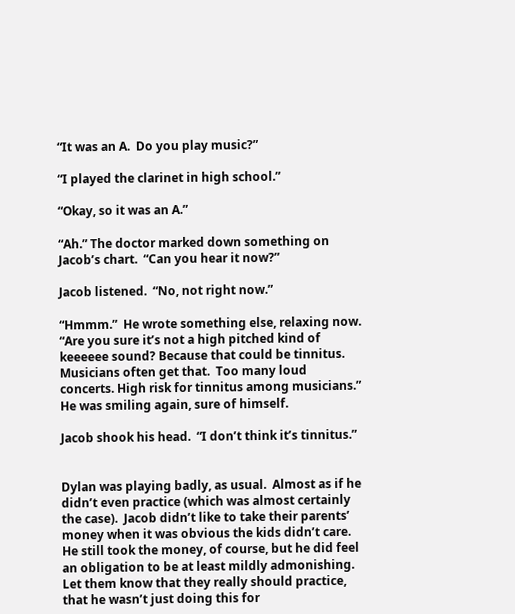“It was an A.  Do you play music?”

“I played the clarinet in high school.”

“Okay, so it was an A.”

“Ah.” The doctor marked down something on Jacob’s chart.  “Can you hear it now?”

Jacob listened.  “No, not right now.”

“Hmmm.”  He wrote something else, relaxing now.  “Are you sure it’s not a high pitched kind of keeeeee sound? Because that could be tinnitus. Musicians often get that.  Too many loud concerts. High risk for tinnitus among musicians.” He was smiling again, sure of himself.

Jacob shook his head.  “I don’t think it’s tinnitus.”


Dylan was playing badly, as usual.  Almost as if he didn’t even practice (which was almost certainly the case).  Jacob didn’t like to take their parents’ money when it was obvious the kids didn’t care. He still took the money, of course, but he did feel an obligation to be at least mildly admonishing.  Let them know that they really should practice, that he wasn’t just doing this for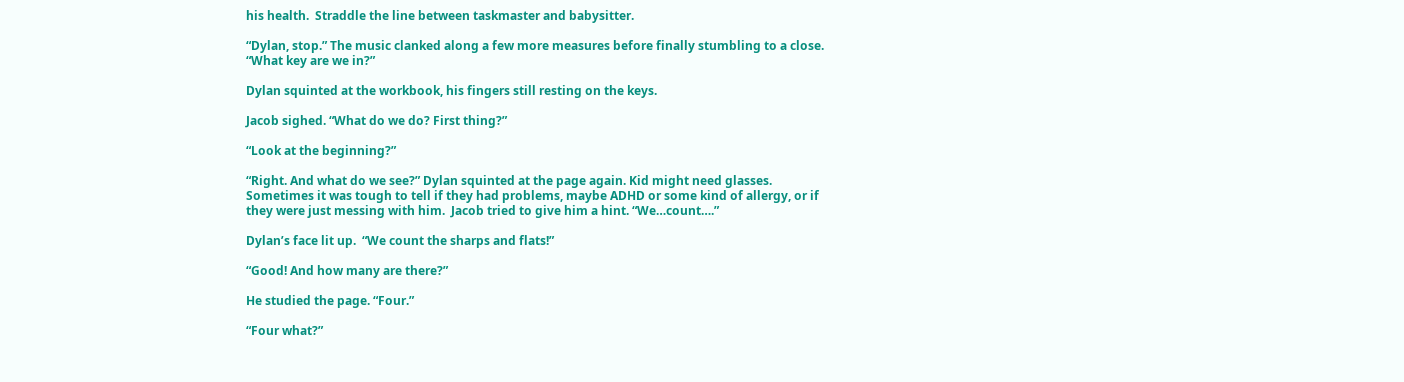his health.  Straddle the line between taskmaster and babysitter.

“Dylan, stop.” The music clanked along a few more measures before finally stumbling to a close. “What key are we in?”

Dylan squinted at the workbook, his fingers still resting on the keys.

Jacob sighed. “What do we do? First thing?”

“Look at the beginning?”

“Right. And what do we see?” Dylan squinted at the page again. Kid might need glasses. Sometimes it was tough to tell if they had problems, maybe ADHD or some kind of allergy, or if they were just messing with him.  Jacob tried to give him a hint. “We…count….”

Dylan’s face lit up.  “We count the sharps and flats!”

“Good! And how many are there?”

He studied the page. “Four.”

“Four what?”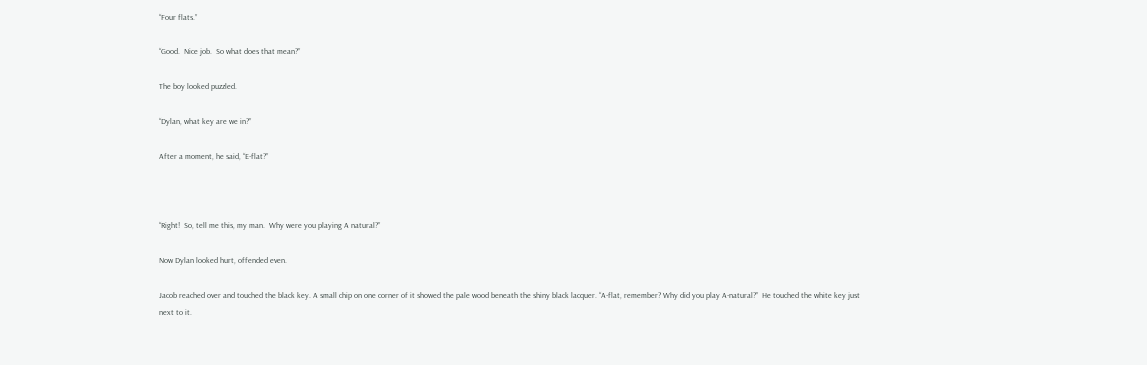“Four flats.”

“Good.  Nice job.  So what does that mean?”

The boy looked puzzled.

“Dylan, what key are we in?”

After a moment, he said, “E-flat?”



“Right!  So, tell me this, my man.  Why were you playing A natural?”

Now Dylan looked hurt, offended even.

Jacob reached over and touched the black key. A small chip on one corner of it showed the pale wood beneath the shiny black lacquer. “A-flat, remember? Why did you play A-natural?”  He touched the white key just next to it.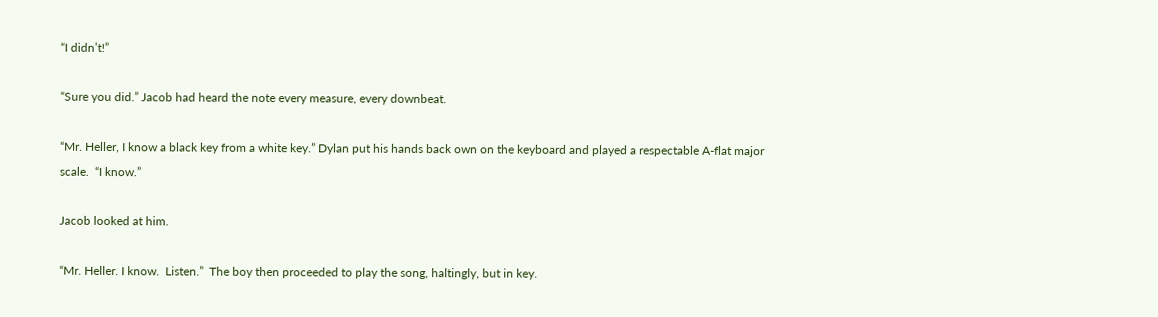“I didn’t!”

“Sure you did.” Jacob had heard the note every measure, every downbeat.

“Mr. Heller, I know a black key from a white key.” Dylan put his hands back own on the keyboard and played a respectable A-flat major scale.  “I know.”

Jacob looked at him.

“Mr. Heller. I know.  Listen.”  The boy then proceeded to play the song, haltingly, but in key.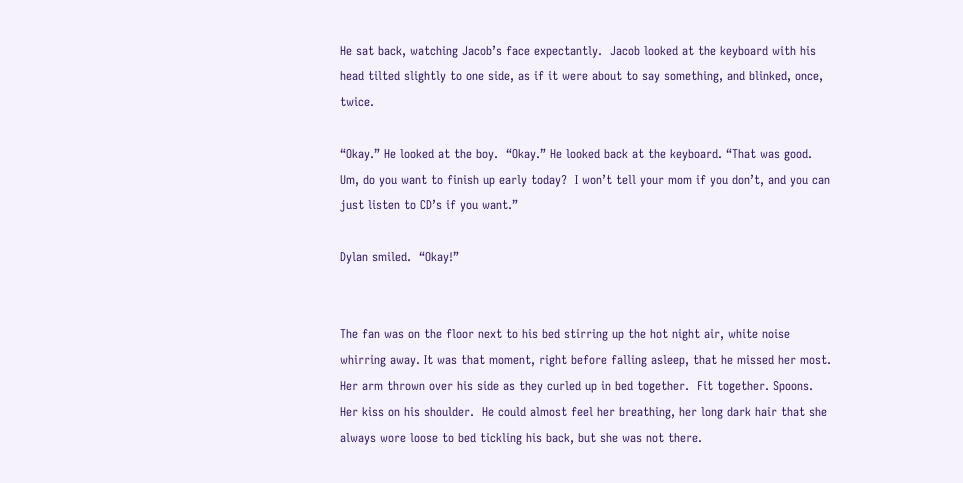He sat back, watching Jacob’s face expectantly.  Jacob looked at the keyboard with his head tilted slightly to one side, as if it were about to say something, and blinked, once, twice.

“Okay.” He looked at the boy.  “Okay.” He looked back at the keyboard. “That was good.  Um, do you want to finish up early today?  I won’t tell your mom if you don’t, and you can just listen to CD’s if you want.”

Dylan smiled.  “Okay!”


The fan was on the floor next to his bed stirring up the hot night air, white noise whirring away. It was that moment, right before falling asleep, that he missed her most.  Her arm thrown over his side as they curled up in bed together.  Fit together. Spoons.  Her kiss on his shoulder.  He could almost feel her breathing, her long dark hair that she always wore loose to bed tickling his back, but she was not there.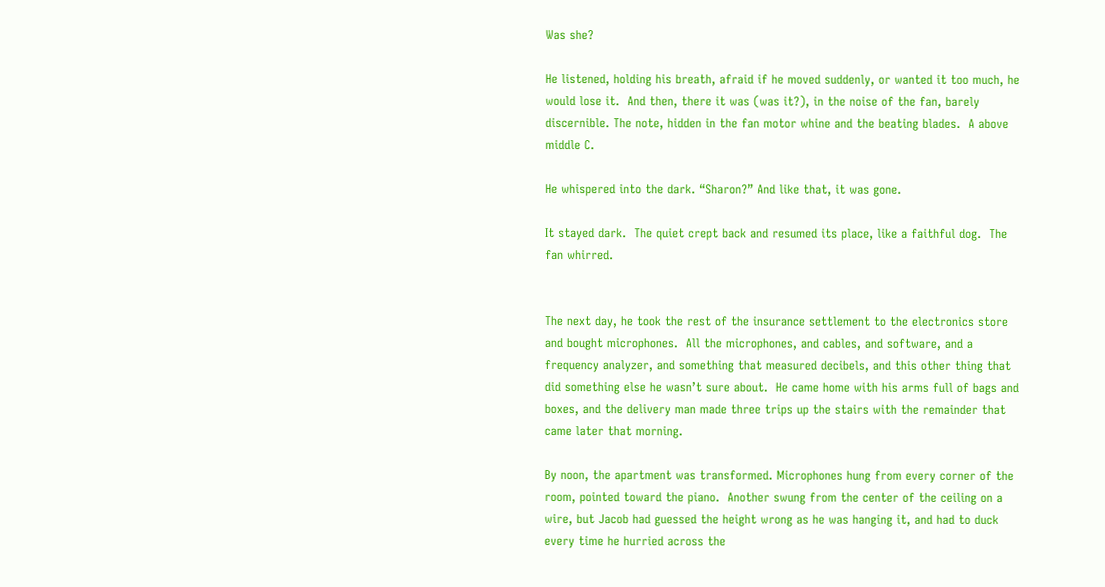Was she?

He listened, holding his breath, afraid if he moved suddenly, or wanted it too much, he would lose it.  And then, there it was (was it?), in the noise of the fan, barely discernible. The note, hidden in the fan motor whine and the beating blades.  A above middle C.

He whispered into the dark. “Sharon?” And like that, it was gone.

It stayed dark.  The quiet crept back and resumed its place, like a faithful dog.  The fan whirred.


The next day, he took the rest of the insurance settlement to the electronics store and bought microphones.  All the microphones, and cables, and software, and a frequency analyzer, and something that measured decibels, and this other thing that did something else he wasn’t sure about.  He came home with his arms full of bags and boxes, and the delivery man made three trips up the stairs with the remainder that came later that morning.

By noon, the apartment was transformed. Microphones hung from every corner of the room, pointed toward the piano.  Another swung from the center of the ceiling on a wire, but Jacob had guessed the height wrong as he was hanging it, and had to duck every time he hurried across the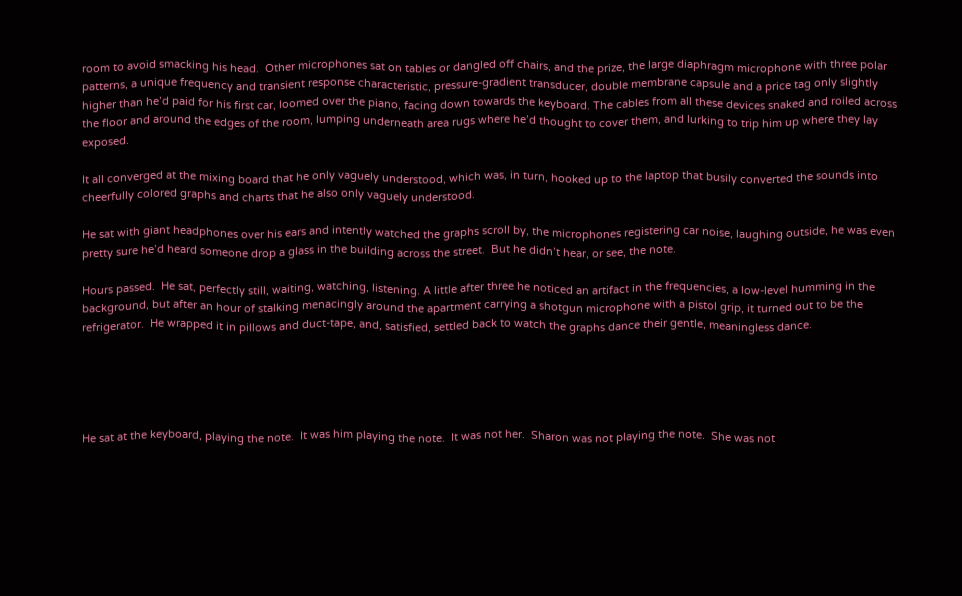room to avoid smacking his head.  Other microphones sat on tables or dangled off chairs, and the prize, the large diaphragm microphone with three polar patterns, a unique frequency and transient response characteristic, pressure-gradient transducer, double membrane capsule and a price tag only slightly higher than he’d paid for his first car, loomed over the piano, facing down towards the keyboard. The cables from all these devices snaked and roiled across the floor and around the edges of the room, lumping underneath area rugs where he’d thought to cover them, and lurking to trip him up where they lay exposed.

It all converged at the mixing board that he only vaguely understood, which was, in turn, hooked up to the laptop that busily converted the sounds into cheerfully colored graphs and charts that he also only vaguely understood.

He sat with giant headphones over his ears and intently watched the graphs scroll by, the microphones registering car noise, laughing outside, he was even pretty sure he’d heard someone drop a glass in the building across the street.  But he didn’t hear, or see, the note.

Hours passed.  He sat, perfectly still, waiting, watching, listening. A little after three he noticed an artifact in the frequencies, a low-level humming in the background, but after an hour of stalking menacingly around the apartment carrying a shotgun microphone with a pistol grip, it turned out to be the refrigerator.  He wrapped it in pillows and duct-tape, and, satisfied, settled back to watch the graphs dance their gentle, meaningless dance.





He sat at the keyboard, playing the note.  It was him playing the note.  It was not her.  Sharon was not playing the note.  She was not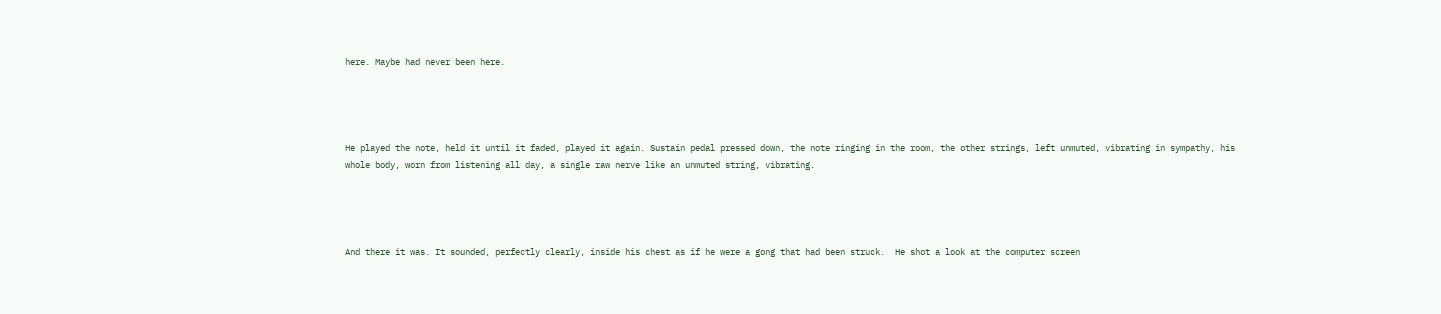here. Maybe had never been here.




He played the note, held it until it faded, played it again. Sustain pedal pressed down, the note ringing in the room, the other strings, left unmuted, vibrating in sympathy, his whole body, worn from listening all day, a single raw nerve like an unmuted string, vibrating.




And there it was. It sounded, perfectly clearly, inside his chest as if he were a gong that had been struck.  He shot a look at the computer screen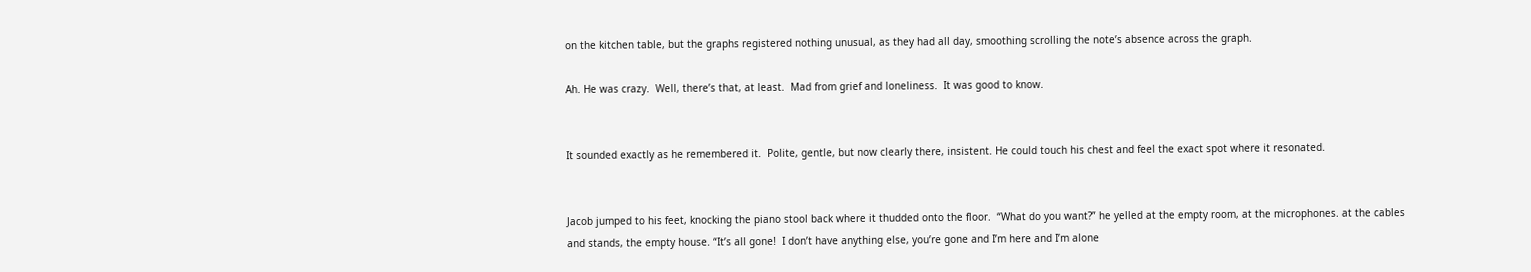on the kitchen table, but the graphs registered nothing unusual, as they had all day, smoothing scrolling the note’s absence across the graph.

Ah. He was crazy.  Well, there’s that, at least.  Mad from grief and loneliness.  It was good to know.


It sounded exactly as he remembered it.  Polite, gentle, but now clearly there, insistent. He could touch his chest and feel the exact spot where it resonated.


Jacob jumped to his feet, knocking the piano stool back where it thudded onto the floor.  “What do you want?” he yelled at the empty room, at the microphones. at the cables and stands, the empty house. “It’s all gone!  I don’t have anything else, you’re gone and I’m here and I’m alone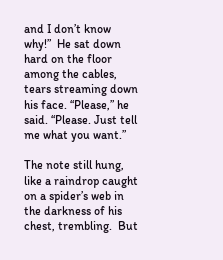and I don’t know why!”  He sat down hard on the floor among the cables, tears streaming down his face. “Please,” he said. “Please. Just tell me what you want.”

The note still hung, like a raindrop caught on a spider’s web in the darkness of his chest, trembling.  But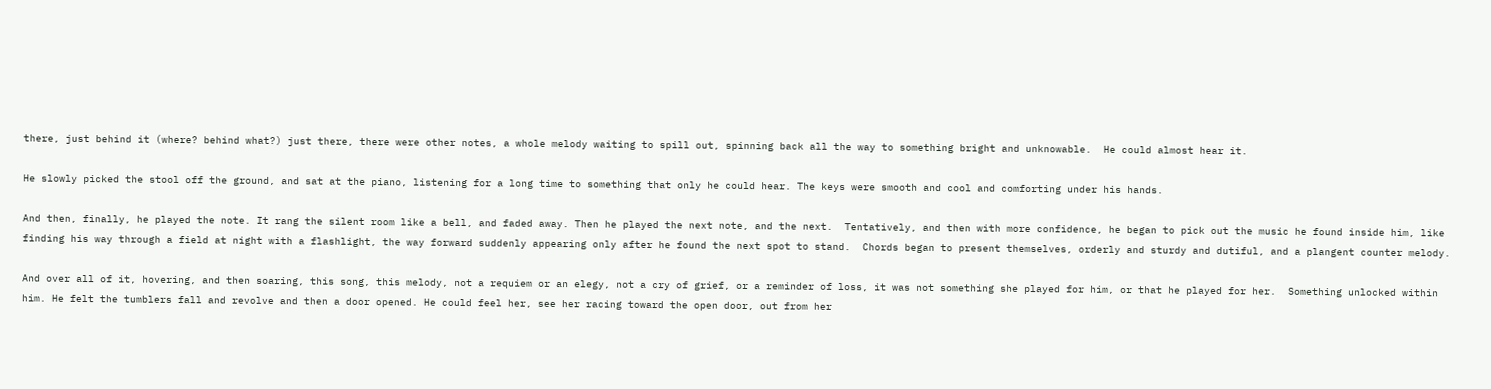there, just behind it (where? behind what?) just there, there were other notes, a whole melody waiting to spill out, spinning back all the way to something bright and unknowable.  He could almost hear it.

He slowly picked the stool off the ground, and sat at the piano, listening for a long time to something that only he could hear. The keys were smooth and cool and comforting under his hands.

And then, finally, he played the note. It rang the silent room like a bell, and faded away. Then he played the next note, and the next.  Tentatively, and then with more confidence, he began to pick out the music he found inside him, like finding his way through a field at night with a flashlight, the way forward suddenly appearing only after he found the next spot to stand.  Chords began to present themselves, orderly and sturdy and dutiful, and a plangent counter melody.

And over all of it, hovering, and then soaring, this song, this melody, not a requiem or an elegy, not a cry of grief, or a reminder of loss, it was not something she played for him, or that he played for her.  Something unlocked within him. He felt the tumblers fall and revolve and then a door opened. He could feel her, see her racing toward the open door, out from her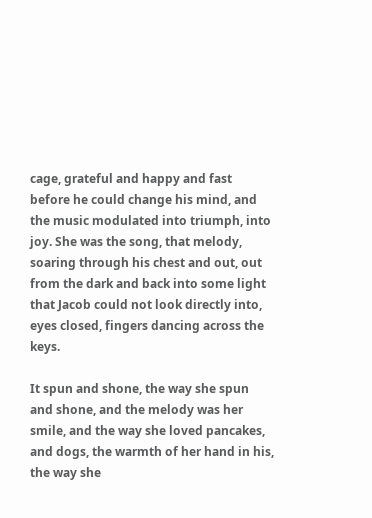cage, grateful and happy and fast before he could change his mind, and the music modulated into triumph, into joy. She was the song, that melody, soaring through his chest and out, out from the dark and back into some light that Jacob could not look directly into, eyes closed, fingers dancing across the keys.

It spun and shone, the way she spun and shone, and the melody was her smile, and the way she loved pancakes, and dogs, the warmth of her hand in his, the way she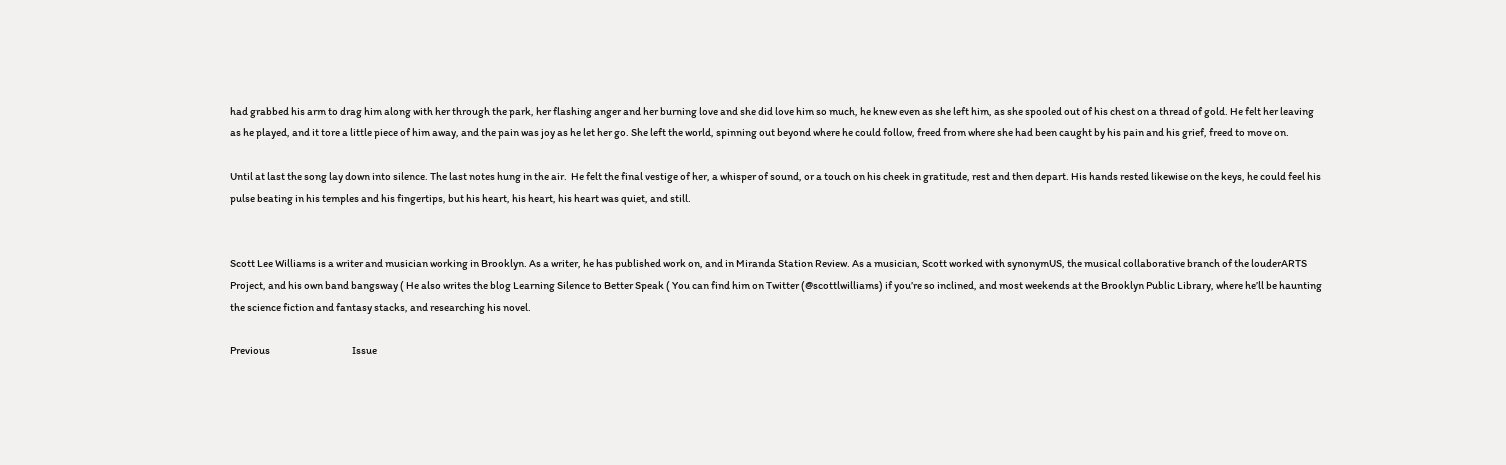had grabbed his arm to drag him along with her through the park, her flashing anger and her burning love and she did love him so much, he knew even as she left him, as she spooled out of his chest on a thread of gold. He felt her leaving as he played, and it tore a little piece of him away, and the pain was joy as he let her go. She left the world, spinning out beyond where he could follow, freed from where she had been caught by his pain and his grief, freed to move on.

Until at last the song lay down into silence. The last notes hung in the air.  He felt the final vestige of her, a whisper of sound, or a touch on his cheek in gratitude, rest and then depart. His hands rested likewise on the keys, he could feel his pulse beating in his temples and his fingertips, but his heart, his heart, his heart was quiet, and still.


Scott Lee Williams is a writer and musician working in Brooklyn. As a writer, he has published work on, and in Miranda Station Review. As a musician, Scott worked with synonymUS, the musical collaborative branch of the louderARTS Project, and his own band bangsway ( He also writes the blog Learning Silence to Better Speak ( You can find him on Twitter (@scottlwilliams) if you’re so inclined, and most weekends at the Brooklyn Public Library, where he’ll be haunting the science fiction and fantasy stacks, and researching his novel.

Previous                                         Issue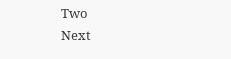Two                                       Next